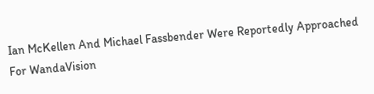Ian McKellen And Michael Fassbender Were Reportedly Approached For WandaVision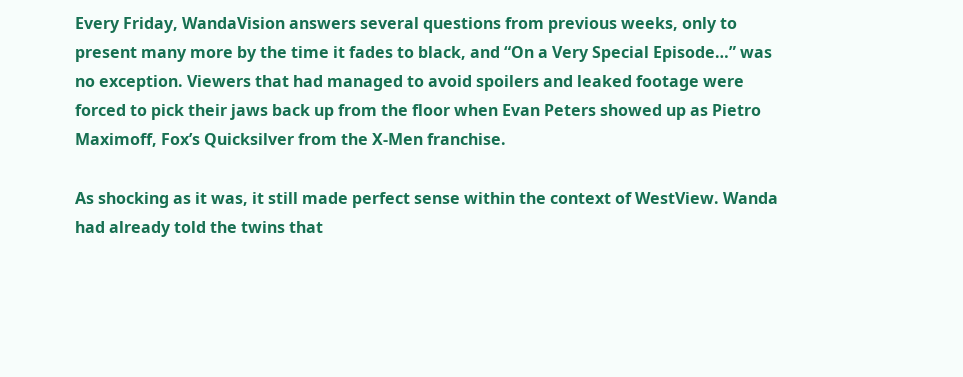Every Friday, WandaVision answers several questions from previous weeks, only to present many more by the time it fades to black, and “On a Very Special Episode…” was no exception. Viewers that had managed to avoid spoilers and leaked footage were forced to pick their jaws back up from the floor when Evan Peters showed up as Pietro Maximoff, Fox’s Quicksilver from the X-Men franchise.

As shocking as it was, it still made perfect sense within the context of WestView. Wanda had already told the twins that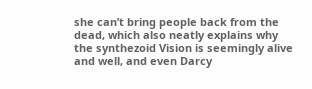she can’t bring people back from the dead, which also neatly explains why the synthezoid Vision is seemingly alive and well, and even Darcy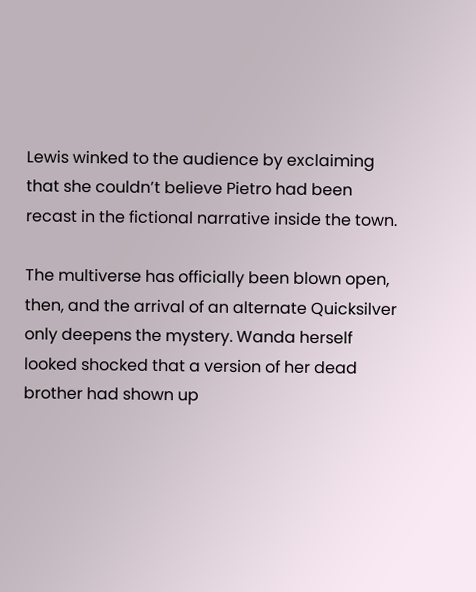Lewis winked to the audience by exclaiming that she couldn’t believe Pietro had been recast in the fictional narrative inside the town.

The multiverse has officially been blown open, then, and the arrival of an alternate Quicksilver only deepens the mystery. Wanda herself looked shocked that a version of her dead brother had shown up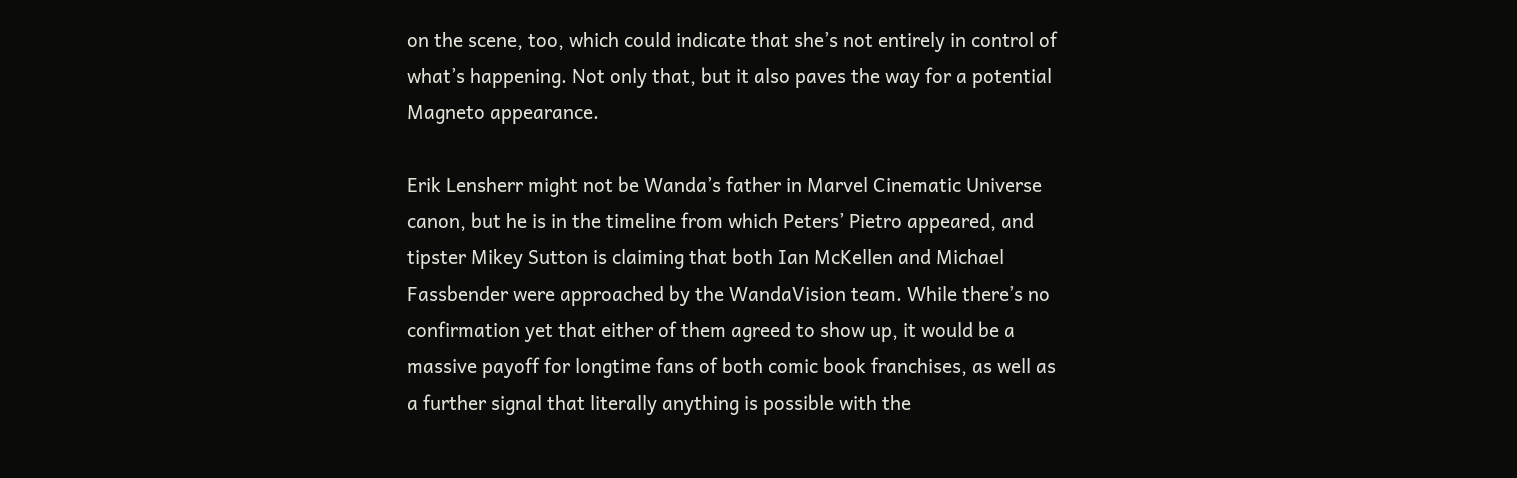on the scene, too, which could indicate that she’s not entirely in control of what’s happening. Not only that, but it also paves the way for a potential Magneto appearance.

Erik Lensherr might not be Wanda’s father in Marvel Cinematic Universe canon, but he is in the timeline from which Peters’ Pietro appeared, and tipster Mikey Sutton is claiming that both Ian McKellen and Michael Fassbender were approached by the WandaVision team. While there’s no confirmation yet that either of them agreed to show up, it would be a massive payoff for longtime fans of both comic book franchises, as well as a further signal that literally anything is possible with the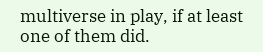multiverse in play, if at least one of them did.